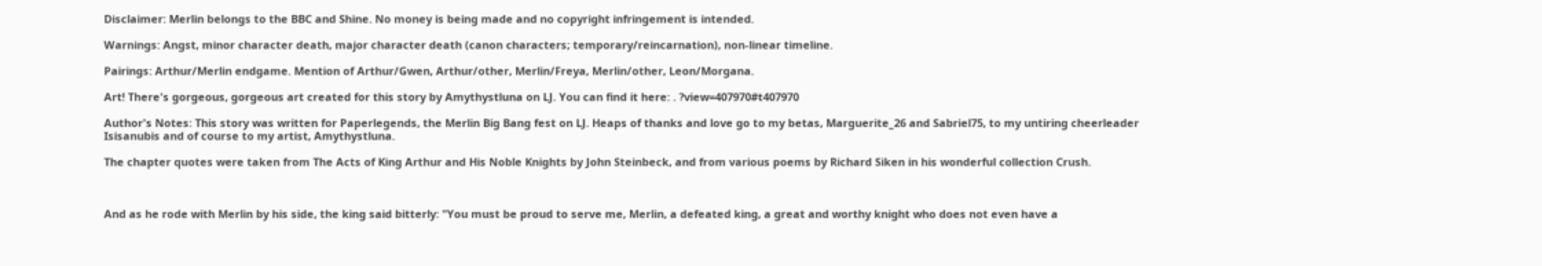Disclaimer: Merlin belongs to the BBC and Shine. No money is being made and no copyright infringement is intended.

Warnings: Angst, minor character death, major character death (canon characters; temporary/reincarnation), non-linear timeline.

Pairings: Arthur/Merlin endgame. Mention of Arthur/Gwen, Arthur/other, Merlin/Freya, Merlin/other, Leon/Morgana.

Art! There's gorgeous, gorgeous art created for this story by Amythystluna on LJ. You can find it here: . ?view=407970#t407970

Author's Notes: This story was written for Paperlegends, the Merlin Big Bang fest on LJ. Heaps of thanks and love go to my betas, Marguerite_26 and Sabriel75, to my untiring cheerleader Isisanubis and of course to my artist, Amythystluna.

The chapter quotes were taken from The Acts of King Arthur and His Noble Knights by John Steinbeck, and from various poems by Richard Siken in his wonderful collection Crush.



And as he rode with Merlin by his side, the king said bitterly: "You must be proud to serve me, Merlin, a defeated king, a great and worthy knight who does not even have a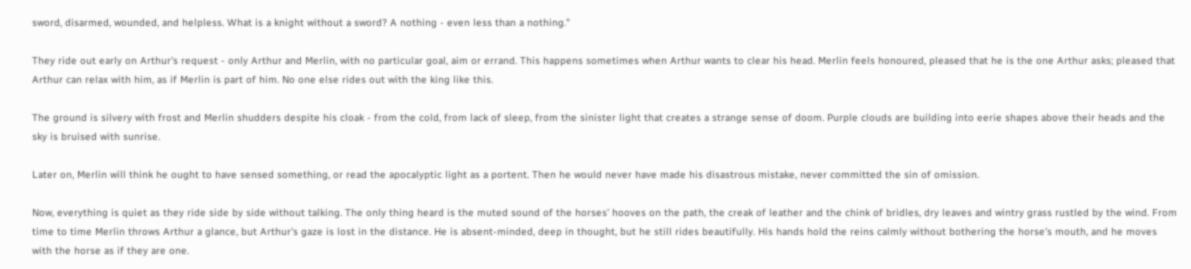sword, disarmed, wounded, and helpless. What is a knight without a sword? A nothing - even less than a nothing."

They ride out early on Arthur's request - only Arthur and Merlin, with no particular goal, aim or errand. This happens sometimes when Arthur wants to clear his head. Merlin feels honoured, pleased that he is the one Arthur asks; pleased that Arthur can relax with him, as if Merlin is part of him. No one else rides out with the king like this.

The ground is silvery with frost and Merlin shudders despite his cloak - from the cold, from lack of sleep, from the sinister light that creates a strange sense of doom. Purple clouds are building into eerie shapes above their heads and the sky is bruised with sunrise.

Later on, Merlin will think he ought to have sensed something, or read the apocalyptic light as a portent. Then he would never have made his disastrous mistake, never committed the sin of omission.

Now, everything is quiet as they ride side by side without talking. The only thing heard is the muted sound of the horses' hooves on the path, the creak of leather and the chink of bridles, dry leaves and wintry grass rustled by the wind. From time to time Merlin throws Arthur a glance, but Arthur's gaze is lost in the distance. He is absent-minded, deep in thought, but he still rides beautifully. His hands hold the reins calmly without bothering the horse's mouth, and he moves with the horse as if they are one.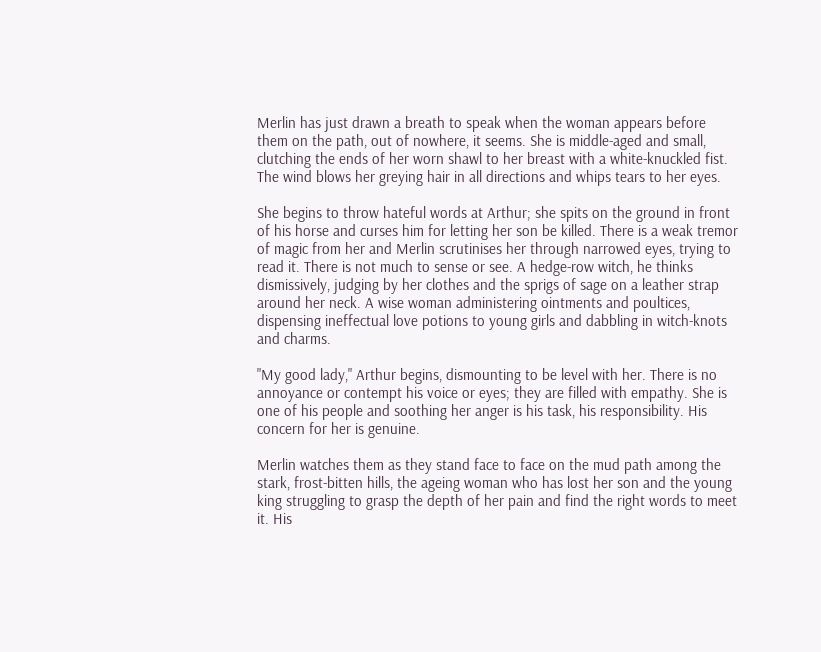Merlin has just drawn a breath to speak when the woman appears before them on the path, out of nowhere, it seems. She is middle-aged and small, clutching the ends of her worn shawl to her breast with a white-knuckled fist. The wind blows her greying hair in all directions and whips tears to her eyes.

She begins to throw hateful words at Arthur; she spits on the ground in front of his horse and curses him for letting her son be killed. There is a weak tremor of magic from her and Merlin scrutinises her through narrowed eyes, trying to read it. There is not much to sense or see. A hedge-row witch, he thinks dismissively, judging by her clothes and the sprigs of sage on a leather strap around her neck. A wise woman administering ointments and poultices, dispensing ineffectual love potions to young girls and dabbling in witch-knots and charms.

"My good lady," Arthur begins, dismounting to be level with her. There is no annoyance or contempt his voice or eyes; they are filled with empathy. She is one of his people and soothing her anger is his task, his responsibility. His concern for her is genuine.

Merlin watches them as they stand face to face on the mud path among the stark, frost-bitten hills, the ageing woman who has lost her son and the young king struggling to grasp the depth of her pain and find the right words to meet it. His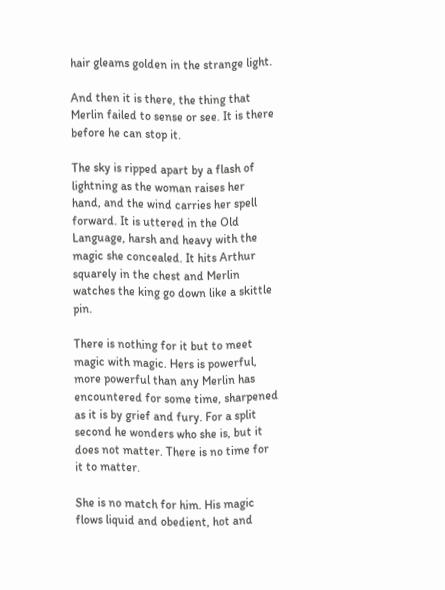hair gleams golden in the strange light.

And then it is there, the thing that Merlin failed to sense or see. It is there before he can stop it.

The sky is ripped apart by a flash of lightning as the woman raises her hand, and the wind carries her spell forward. It is uttered in the Old Language, harsh and heavy with the magic she concealed. It hits Arthur squarely in the chest and Merlin watches the king go down like a skittle pin.

There is nothing for it but to meet magic with magic. Hers is powerful, more powerful than any Merlin has encountered for some time, sharpened as it is by grief and fury. For a split second he wonders who she is, but it does not matter. There is no time for it to matter.

She is no match for him. His magic flows liquid and obedient, hot and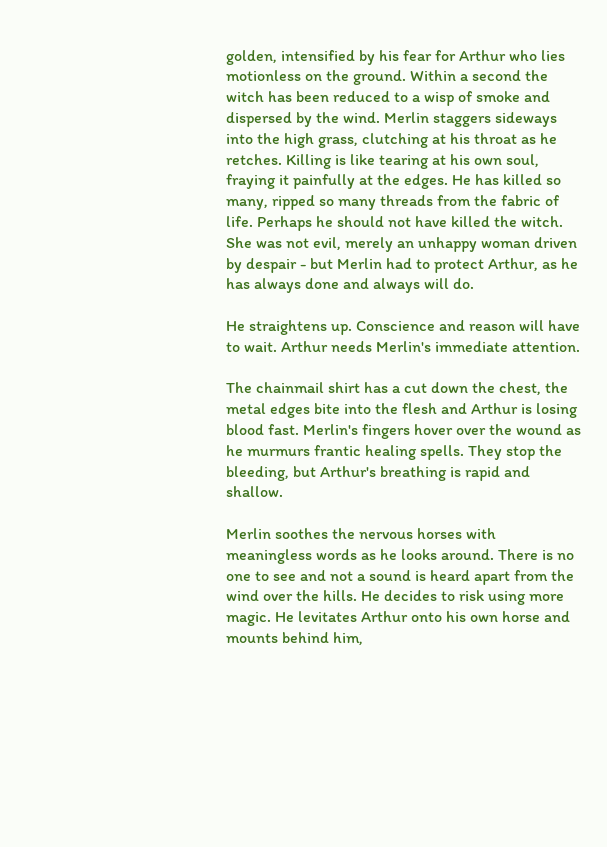golden, intensified by his fear for Arthur who lies motionless on the ground. Within a second the witch has been reduced to a wisp of smoke and dispersed by the wind. Merlin staggers sideways into the high grass, clutching at his throat as he retches. Killing is like tearing at his own soul, fraying it painfully at the edges. He has killed so many, ripped so many threads from the fabric of life. Perhaps he should not have killed the witch. She was not evil, merely an unhappy woman driven by despair - but Merlin had to protect Arthur, as he has always done and always will do.

He straightens up. Conscience and reason will have to wait. Arthur needs Merlin's immediate attention.

The chainmail shirt has a cut down the chest, the metal edges bite into the flesh and Arthur is losing blood fast. Merlin's fingers hover over the wound as he murmurs frantic healing spells. They stop the bleeding, but Arthur's breathing is rapid and shallow.

Merlin soothes the nervous horses with meaningless words as he looks around. There is no one to see and not a sound is heard apart from the wind over the hills. He decides to risk using more magic. He levitates Arthur onto his own horse and mounts behind him,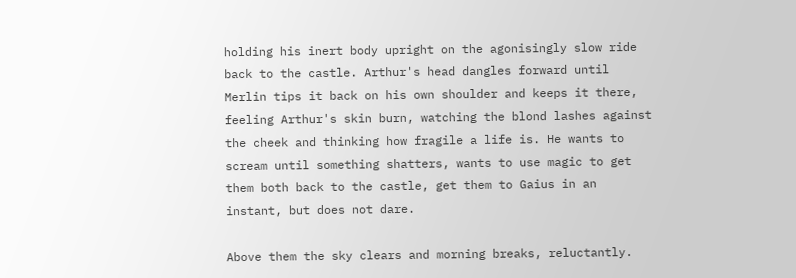holding his inert body upright on the agonisingly slow ride back to the castle. Arthur's head dangles forward until Merlin tips it back on his own shoulder and keeps it there, feeling Arthur's skin burn, watching the blond lashes against the cheek and thinking how fragile a life is. He wants to scream until something shatters, wants to use magic to get them both back to the castle, get them to Gaius in an instant, but does not dare.

Above them the sky clears and morning breaks, reluctantly.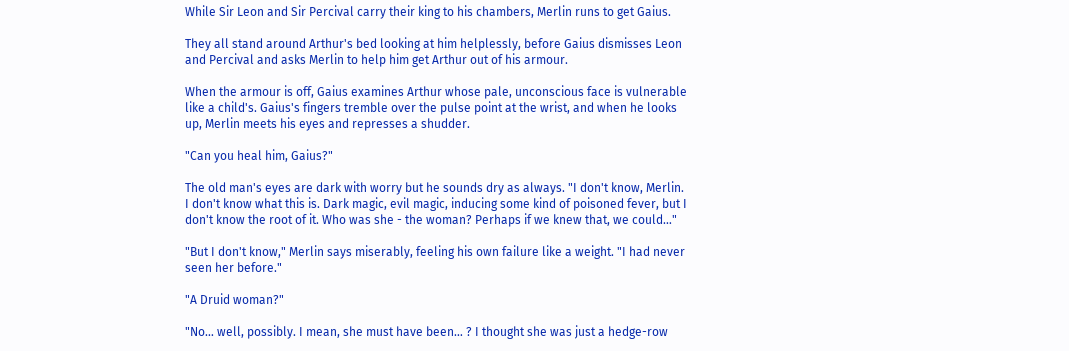While Sir Leon and Sir Percival carry their king to his chambers, Merlin runs to get Gaius.

They all stand around Arthur's bed looking at him helplessly, before Gaius dismisses Leon and Percival and asks Merlin to help him get Arthur out of his armour.

When the armour is off, Gaius examines Arthur whose pale, unconscious face is vulnerable like a child's. Gaius's fingers tremble over the pulse point at the wrist, and when he looks up, Merlin meets his eyes and represses a shudder.

"Can you heal him, Gaius?"

The old man's eyes are dark with worry but he sounds dry as always. "I don't know, Merlin. I don't know what this is. Dark magic, evil magic, inducing some kind of poisoned fever, but I don't know the root of it. Who was she - the woman? Perhaps if we knew that, we could…"

"But I don't know," Merlin says miserably, feeling his own failure like a weight. "I had never seen her before."

"A Druid woman?"

"No… well, possibly. I mean, she must have been… ? I thought she was just a hedge-row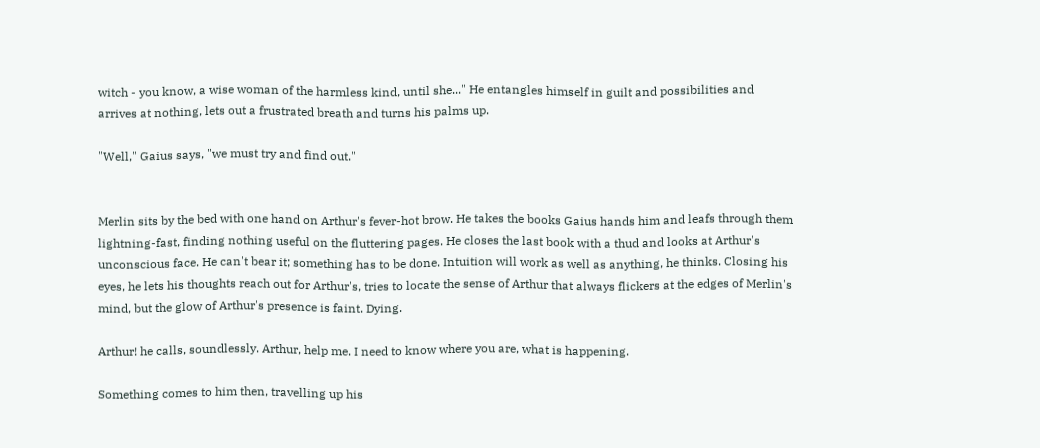witch - you know, a wise woman of the harmless kind, until she..." He entangles himself in guilt and possibilities and arrives at nothing, lets out a frustrated breath and turns his palms up.

"Well," Gaius says, "we must try and find out."


Merlin sits by the bed with one hand on Arthur's fever-hot brow. He takes the books Gaius hands him and leafs through them lightning-fast, finding nothing useful on the fluttering pages. He closes the last book with a thud and looks at Arthur's unconscious face. He can't bear it; something has to be done. Intuition will work as well as anything, he thinks. Closing his eyes, he lets his thoughts reach out for Arthur's, tries to locate the sense of Arthur that always flickers at the edges of Merlin's mind, but the glow of Arthur's presence is faint. Dying.

Arthur! he calls, soundlessly. Arthur, help me. I need to know where you are, what is happening.

Something comes to him then, travelling up his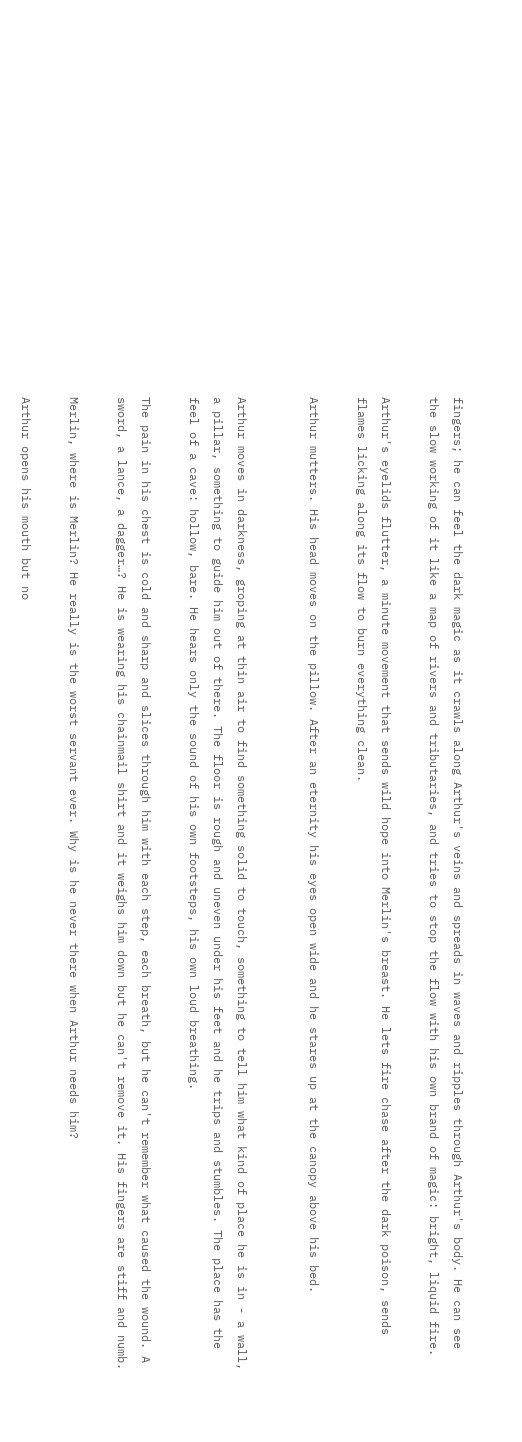fingers; he can feel the dark magic as it crawls along Arthur's veins and spreads in waves and ripples through Arthur's body. He can see the slow working of it like a map of rivers and tributaries, and tries to stop the flow with his own brand of magic: bright, liquid fire.

Arthur's eyelids flutter, a minute movement that sends wild hope into Merlin's breast. He lets fire chase after the dark poison, sends flames licking along its flow to burn everything clean.

Arthur mutters. His head moves on the pillow. After an eternity his eyes open wide and he stares up at the canopy above his bed.


Arthur moves in darkness, groping at thin air to find something solid to touch, something to tell him what kind of place he is in - a wall, a pillar, something to guide him out of there. The floor is rough and uneven under his feet and he trips and stumbles. The place has the feel of a cave: hollow, bare. He hears only the sound of his own footsteps, his own loud breathing.

The pain in his chest is cold and sharp and slices through him with each step, each breath, but he can't remember what caused the wound. A sword, a lance, a dagger…? He is wearing his chainmail shirt and it weighs him down but he can't remove it. His fingers are stiff and numb.

Merlin, where is Merlin? He really is the worst servant ever. Why is he never there when Arthur needs him?

Arthur opens his mouth but no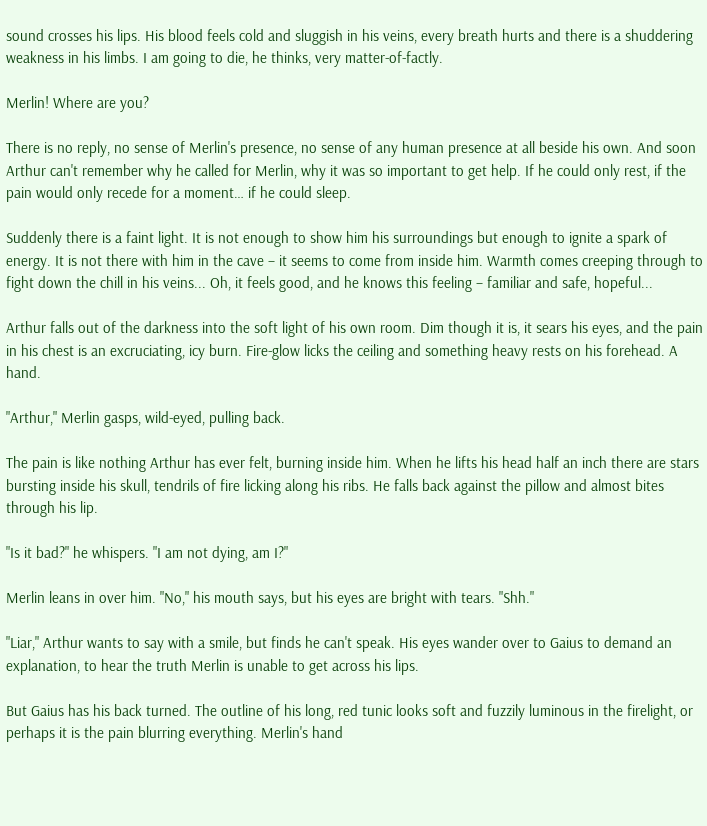sound crosses his lips. His blood feels cold and sluggish in his veins, every breath hurts and there is a shuddering weakness in his limbs. I am going to die, he thinks, very matter-of-factly.

Merlin! Where are you?

There is no reply, no sense of Merlin's presence, no sense of any human presence at all beside his own. And soon Arthur can't remember why he called for Merlin, why it was so important to get help. If he could only rest, if the pain would only recede for a moment… if he could sleep.

Suddenly there is a faint light. It is not enough to show him his surroundings but enough to ignite a spark of energy. It is not there with him in the cave – it seems to come from inside him. Warmth comes creeping through to fight down the chill in his veins... Oh, it feels good, and he knows this feeling – familiar and safe, hopeful...

Arthur falls out of the darkness into the soft light of his own room. Dim though it is, it sears his eyes, and the pain in his chest is an excruciating, icy burn. Fire-glow licks the ceiling and something heavy rests on his forehead. A hand.

"Arthur," Merlin gasps, wild-eyed, pulling back.

The pain is like nothing Arthur has ever felt, burning inside him. When he lifts his head half an inch there are stars bursting inside his skull, tendrils of fire licking along his ribs. He falls back against the pillow and almost bites through his lip.

"Is it bad?" he whispers. "I am not dying, am I?"

Merlin leans in over him. "No," his mouth says, but his eyes are bright with tears. "Shh."

"Liar," Arthur wants to say with a smile, but finds he can't speak. His eyes wander over to Gaius to demand an explanation, to hear the truth Merlin is unable to get across his lips.

But Gaius has his back turned. The outline of his long, red tunic looks soft and fuzzily luminous in the firelight, or perhaps it is the pain blurring everything. Merlin's hand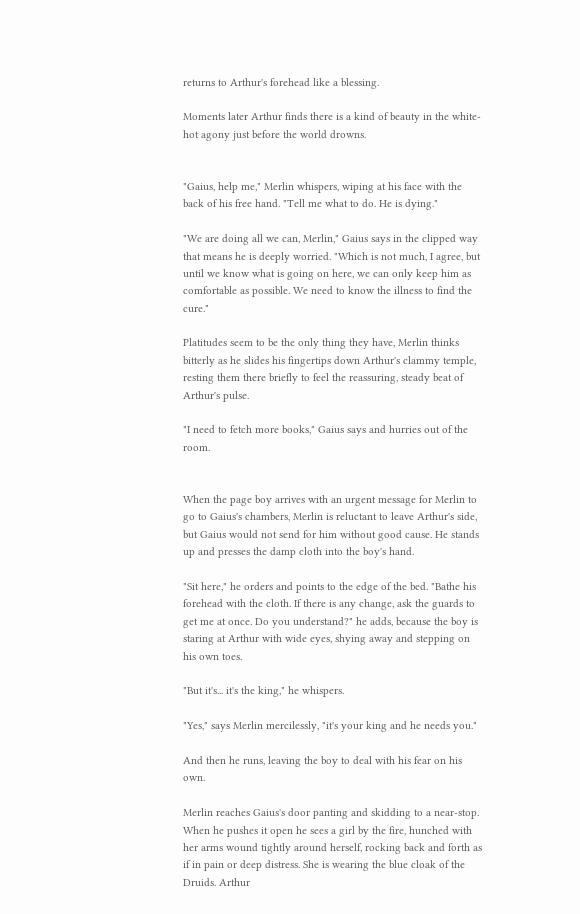returns to Arthur's forehead like a blessing.

Moments later Arthur finds there is a kind of beauty in the white-hot agony just before the world drowns.


"Gaius, help me," Merlin whispers, wiping at his face with the back of his free hand. "Tell me what to do. He is dying."

"We are doing all we can, Merlin," Gaius says in the clipped way that means he is deeply worried. "Which is not much, I agree, but until we know what is going on here, we can only keep him as comfortable as possible. We need to know the illness to find the cure."

Platitudes seem to be the only thing they have, Merlin thinks bitterly as he slides his fingertips down Arthur's clammy temple, resting them there briefly to feel the reassuring, steady beat of Arthur's pulse.

"I need to fetch more books," Gaius says and hurries out of the room.


When the page boy arrives with an urgent message for Merlin to go to Gaius's chambers, Merlin is reluctant to leave Arthur's side, but Gaius would not send for him without good cause. He stands up and presses the damp cloth into the boy's hand.

"Sit here," he orders and points to the edge of the bed. "Bathe his forehead with the cloth. If there is any change, ask the guards to get me at once. Do you understand?" he adds, because the boy is staring at Arthur with wide eyes, shying away and stepping on his own toes.

"But it's... it's the king," he whispers.

"Yes," says Merlin mercilessly, "it's your king and he needs you."

And then he runs, leaving the boy to deal with his fear on his own.

Merlin reaches Gaius's door panting and skidding to a near-stop. When he pushes it open he sees a girl by the fire, hunched with her arms wound tightly around herself, rocking back and forth as if in pain or deep distress. She is wearing the blue cloak of the Druids. Arthur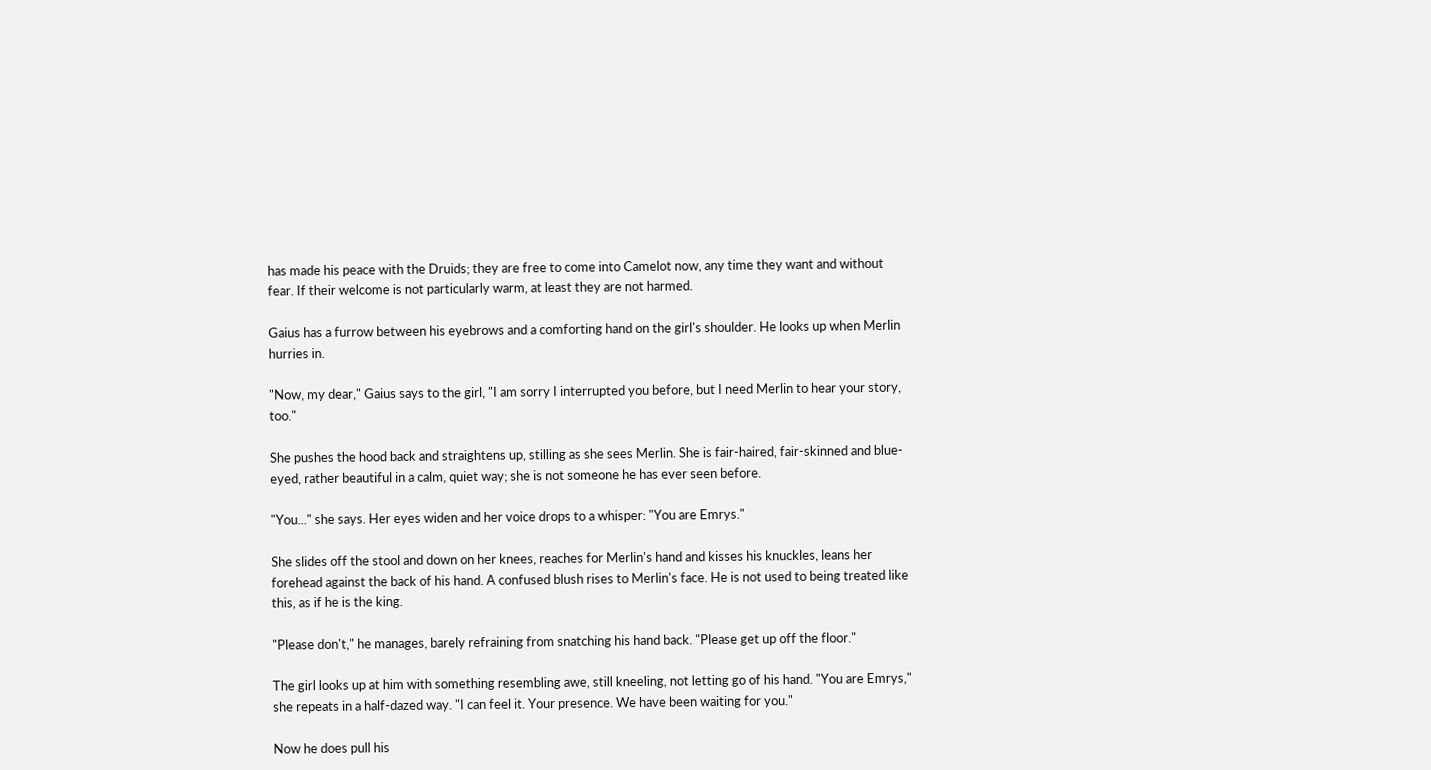has made his peace with the Druids; they are free to come into Camelot now, any time they want and without fear. If their welcome is not particularly warm, at least they are not harmed.

Gaius has a furrow between his eyebrows and a comforting hand on the girl's shoulder. He looks up when Merlin hurries in.

"Now, my dear," Gaius says to the girl, "I am sorry I interrupted you before, but I need Merlin to hear your story, too."

She pushes the hood back and straightens up, stilling as she sees Merlin. She is fair-haired, fair-skinned and blue-eyed, rather beautiful in a calm, quiet way; she is not someone he has ever seen before.

"You..." she says. Her eyes widen and her voice drops to a whisper: "You are Emrys."

She slides off the stool and down on her knees, reaches for Merlin's hand and kisses his knuckles, leans her forehead against the back of his hand. A confused blush rises to Merlin's face. He is not used to being treated like this, as if he is the king.

"Please don't," he manages, barely refraining from snatching his hand back. "Please get up off the floor."

The girl looks up at him with something resembling awe, still kneeling, not letting go of his hand. "You are Emrys," she repeats in a half-dazed way. "I can feel it. Your presence. We have been waiting for you."

Now he does pull his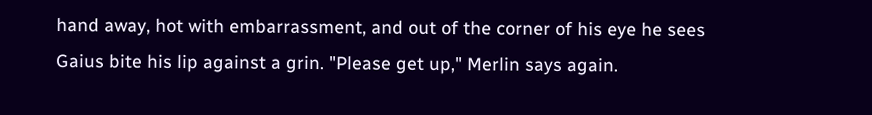hand away, hot with embarrassment, and out of the corner of his eye he sees Gaius bite his lip against a grin. "Please get up," Merlin says again.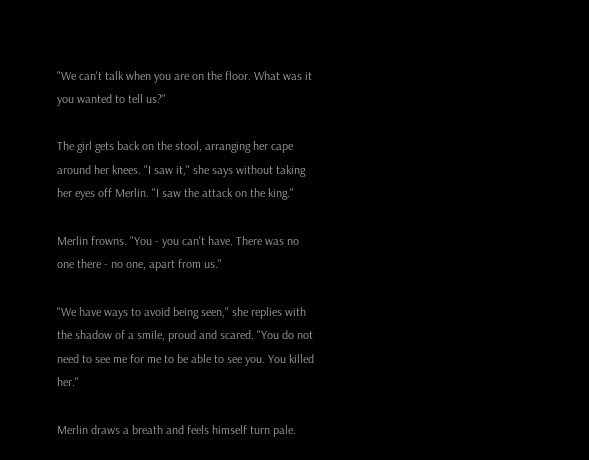"We can't talk when you are on the floor. What was it you wanted to tell us?"

The girl gets back on the stool, arranging her cape around her knees. "I saw it," she says without taking her eyes off Merlin. "I saw the attack on the king."

Merlin frowns. "You - you can't have. There was no one there - no one, apart from us."

"We have ways to avoid being seen," she replies with the shadow of a smile, proud and scared. "You do not need to see me for me to be able to see you. You killed her."

Merlin draws a breath and feels himself turn pale.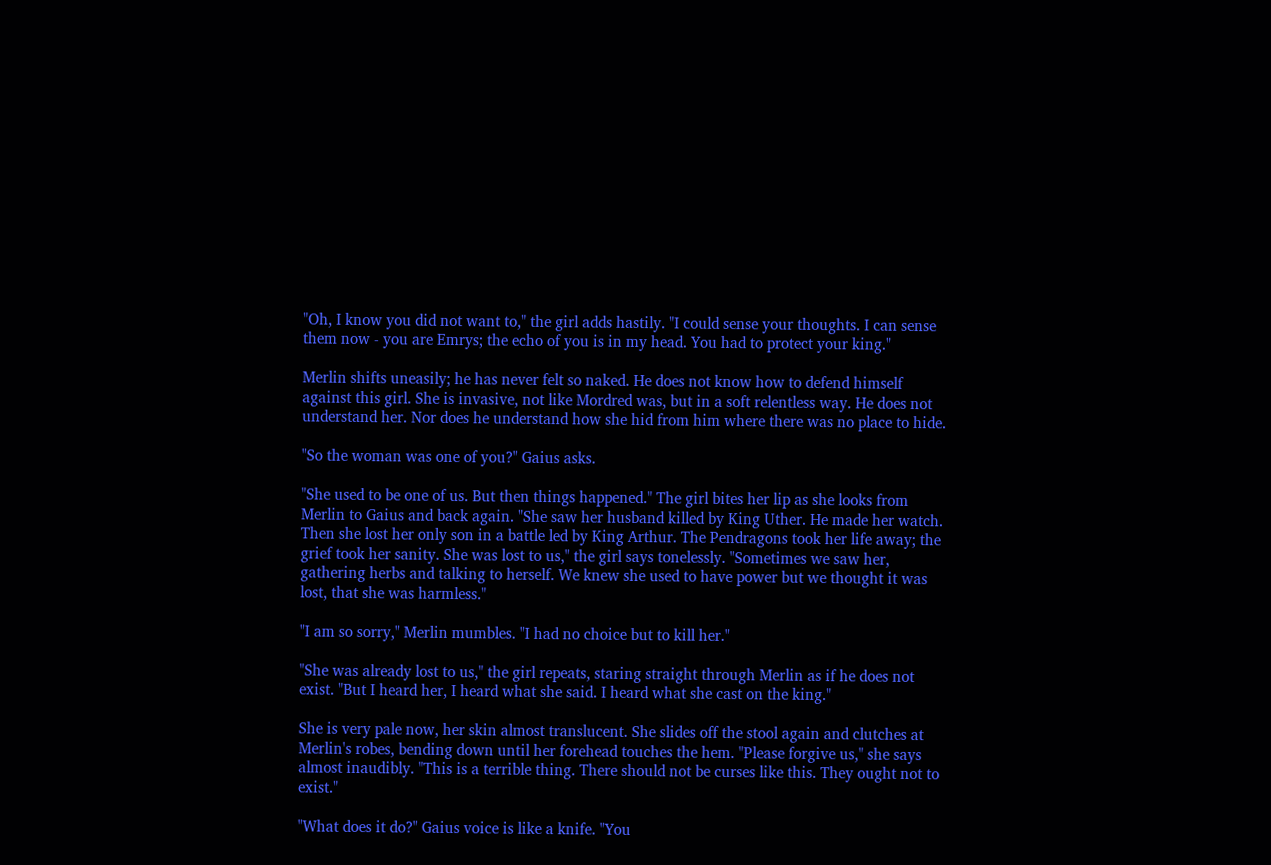"Oh, I know you did not want to," the girl adds hastily. "I could sense your thoughts. I can sense them now - you are Emrys; the echo of you is in my head. You had to protect your king."

Merlin shifts uneasily; he has never felt so naked. He does not know how to defend himself against this girl. She is invasive, not like Mordred was, but in a soft relentless way. He does not understand her. Nor does he understand how she hid from him where there was no place to hide.

"So the woman was one of you?" Gaius asks.

"She used to be one of us. But then things happened." The girl bites her lip as she looks from Merlin to Gaius and back again. "She saw her husband killed by King Uther. He made her watch. Then she lost her only son in a battle led by King Arthur. The Pendragons took her life away; the grief took her sanity. She was lost to us," the girl says tonelessly. "Sometimes we saw her, gathering herbs and talking to herself. We knew she used to have power but we thought it was lost, that she was harmless."

"I am so sorry," Merlin mumbles. "I had no choice but to kill her."

"She was already lost to us," the girl repeats, staring straight through Merlin as if he does not exist. "But I heard her, I heard what she said. I heard what she cast on the king."

She is very pale now, her skin almost translucent. She slides off the stool again and clutches at Merlin's robes, bending down until her forehead touches the hem. "Please forgive us," she says almost inaudibly. "This is a terrible thing. There should not be curses like this. They ought not to exist."

"What does it do?" Gaius voice is like a knife. "You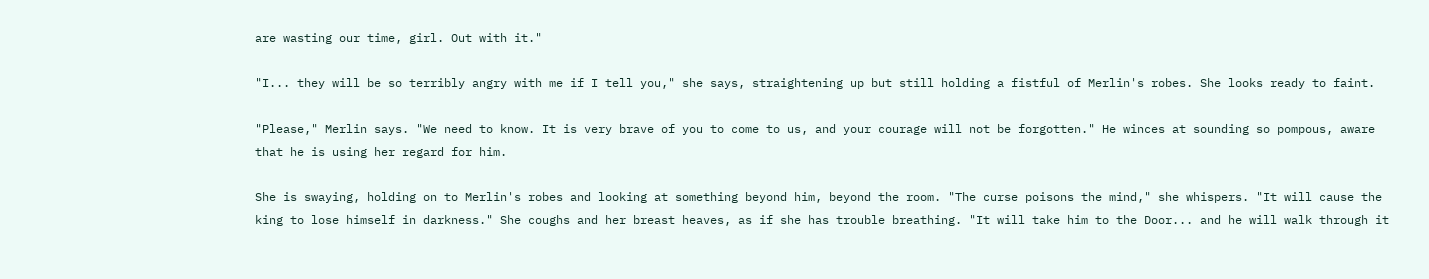are wasting our time, girl. Out with it."

"I... they will be so terribly angry with me if I tell you," she says, straightening up but still holding a fistful of Merlin's robes. She looks ready to faint.

"Please," Merlin says. "We need to know. It is very brave of you to come to us, and your courage will not be forgotten." He winces at sounding so pompous, aware that he is using her regard for him.

She is swaying, holding on to Merlin's robes and looking at something beyond him, beyond the room. "The curse poisons the mind," she whispers. "It will cause the king to lose himself in darkness." She coughs and her breast heaves, as if she has trouble breathing. "It will take him to the Door... and he will walk through it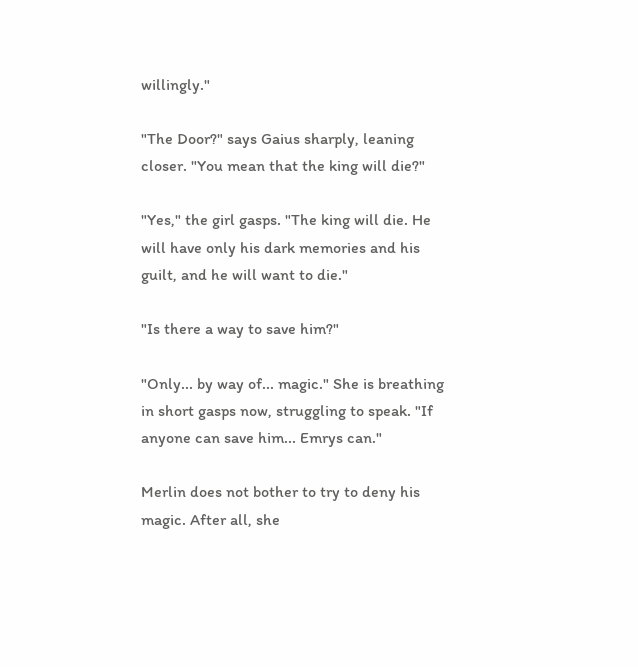willingly."

"The Door?" says Gaius sharply, leaning closer. "You mean that the king will die?"

"Yes," the girl gasps. "The king will die. He will have only his dark memories and his guilt, and he will want to die."

"Is there a way to save him?"

"Only... by way of... magic." She is breathing in short gasps now, struggling to speak. "If anyone can save him... Emrys can."

Merlin does not bother to try to deny his magic. After all, she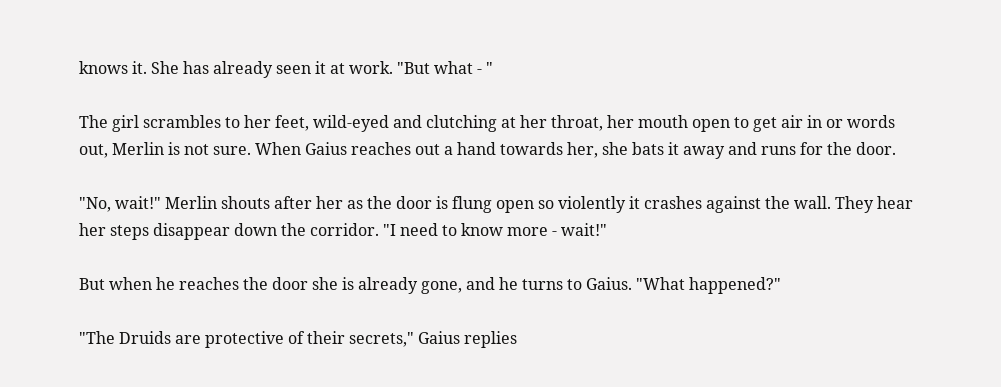knows it. She has already seen it at work. "But what - "

The girl scrambles to her feet, wild-eyed and clutching at her throat, her mouth open to get air in or words out, Merlin is not sure. When Gaius reaches out a hand towards her, she bats it away and runs for the door.

"No, wait!" Merlin shouts after her as the door is flung open so violently it crashes against the wall. They hear her steps disappear down the corridor. "I need to know more - wait!"

But when he reaches the door she is already gone, and he turns to Gaius. "What happened?"

"The Druids are protective of their secrets," Gaius replies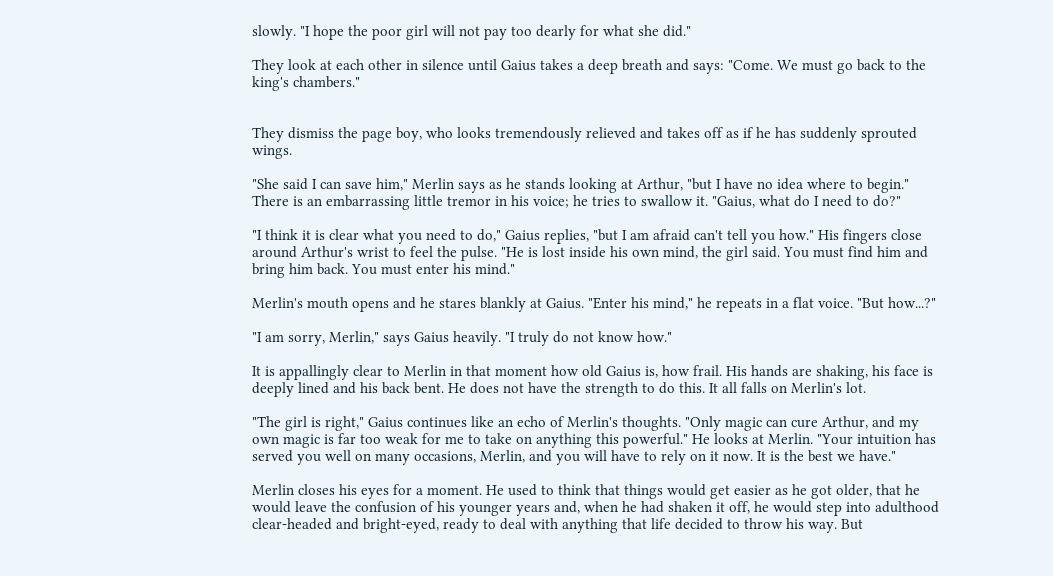slowly. "I hope the poor girl will not pay too dearly for what she did."

They look at each other in silence until Gaius takes a deep breath and says: "Come. We must go back to the king's chambers."


They dismiss the page boy, who looks tremendously relieved and takes off as if he has suddenly sprouted wings.

"She said I can save him," Merlin says as he stands looking at Arthur, "but I have no idea where to begin." There is an embarrassing little tremor in his voice; he tries to swallow it. "Gaius, what do I need to do?"

"I think it is clear what you need to do," Gaius replies, "but I am afraid can't tell you how." His fingers close around Arthur's wrist to feel the pulse. "He is lost inside his own mind, the girl said. You must find him and bring him back. You must enter his mind."

Merlin's mouth opens and he stares blankly at Gaius. "Enter his mind," he repeats in a flat voice. "But how...?"

"I am sorry, Merlin," says Gaius heavily. "I truly do not know how."

It is appallingly clear to Merlin in that moment how old Gaius is, how frail. His hands are shaking, his face is deeply lined and his back bent. He does not have the strength to do this. It all falls on Merlin's lot.

"The girl is right," Gaius continues like an echo of Merlin's thoughts. "Only magic can cure Arthur, and my own magic is far too weak for me to take on anything this powerful." He looks at Merlin. "Your intuition has served you well on many occasions, Merlin, and you will have to rely on it now. It is the best we have."

Merlin closes his eyes for a moment. He used to think that things would get easier as he got older, that he would leave the confusion of his younger years and, when he had shaken it off, he would step into adulthood clear-headed and bright-eyed, ready to deal with anything that life decided to throw his way. But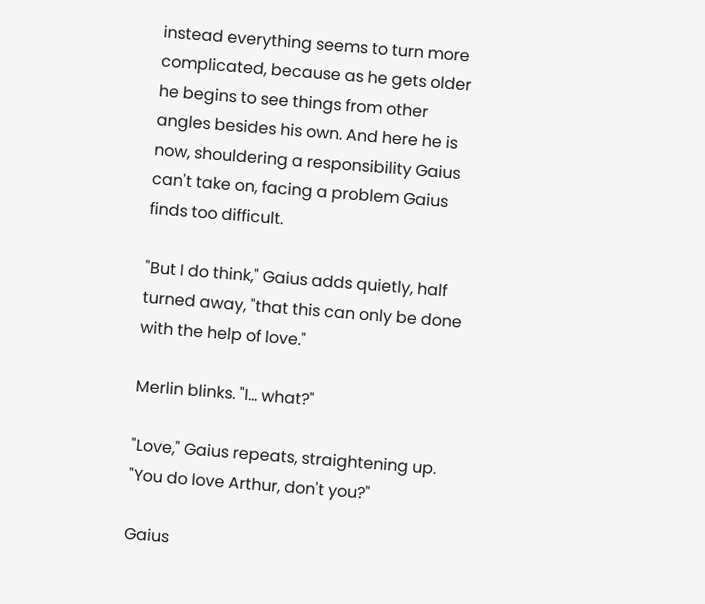instead everything seems to turn more complicated, because as he gets older he begins to see things from other angles besides his own. And here he is now, shouldering a responsibility Gaius can't take on, facing a problem Gaius finds too difficult.

"But I do think," Gaius adds quietly, half turned away, "that this can only be done with the help of love."

Merlin blinks. "I... what?"

"Love," Gaius repeats, straightening up. "You do love Arthur, don't you?"

Gaius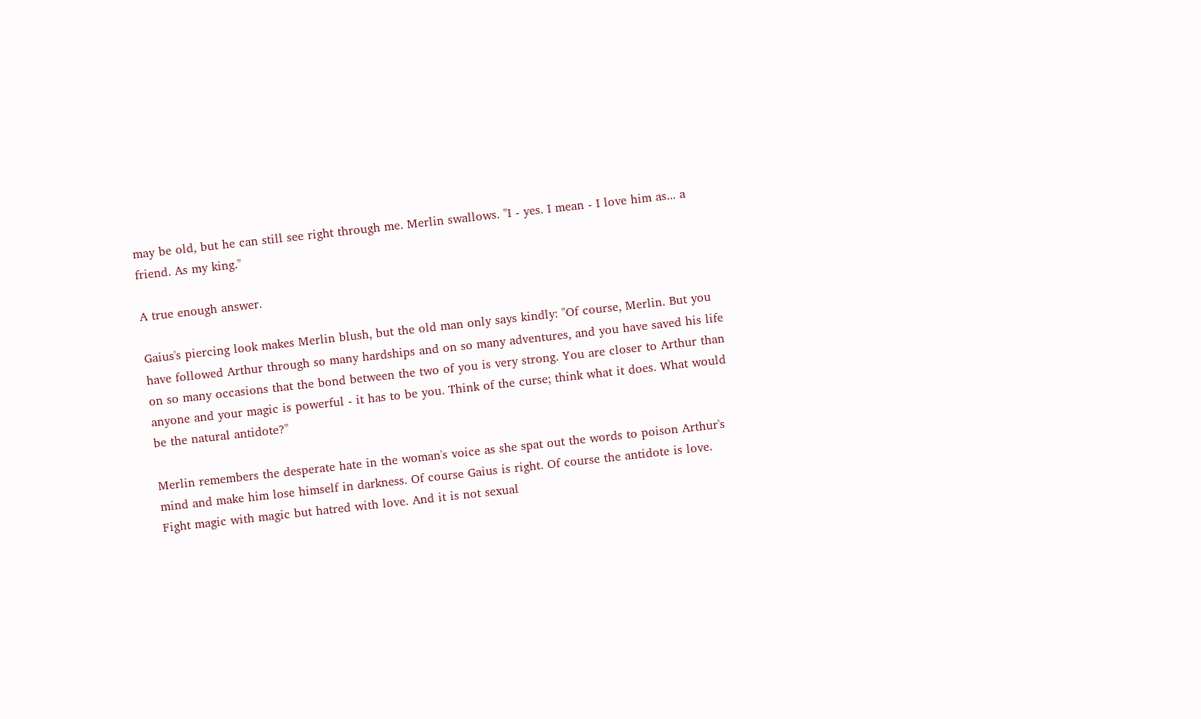may be old, but he can still see right through me. Merlin swallows. "I - yes. I mean - I love him as... a friend. As my king."

A true enough answer.

Gaius's piercing look makes Merlin blush, but the old man only says kindly: "Of course, Merlin. But you have followed Arthur through so many hardships and on so many adventures, and you have saved his life on so many occasions that the bond between the two of you is very strong. You are closer to Arthur than anyone and your magic is powerful - it has to be you. Think of the curse; think what it does. What would be the natural antidote?"

Merlin remembers the desperate hate in the woman's voice as she spat out the words to poison Arthur's mind and make him lose himself in darkness. Of course Gaius is right. Of course the antidote is love. Fight magic with magic but hatred with love. And it is not sexual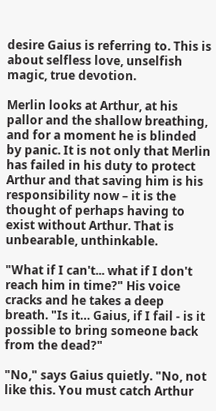desire Gaius is referring to. This is about selfless love, unselfish magic, true devotion.

Merlin looks at Arthur, at his pallor and the shallow breathing, and for a moment he is blinded by panic. It is not only that Merlin has failed in his duty to protect Arthur and that saving him is his responsibility now – it is the thought of perhaps having to exist without Arthur. That is unbearable, unthinkable.

"What if I can't... what if I don't reach him in time?" His voice cracks and he takes a deep breath. "Is it… Gaius, if I fail - is it possible to bring someone back from the dead?"

"No," says Gaius quietly. "No, not like this. You must catch Arthur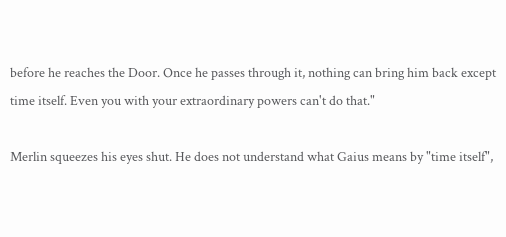before he reaches the Door. Once he passes through it, nothing can bring him back except time itself. Even you with your extraordinary powers can't do that."

Merlin squeezes his eyes shut. He does not understand what Gaius means by "time itself",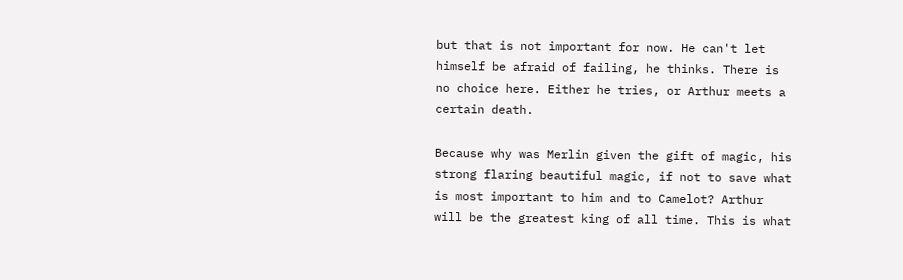but that is not important for now. He can't let himself be afraid of failing, he thinks. There is no choice here. Either he tries, or Arthur meets a certain death.

Because why was Merlin given the gift of magic, his strong flaring beautiful magic, if not to save what is most important to him and to Camelot? Arthur will be the greatest king of all time. This is what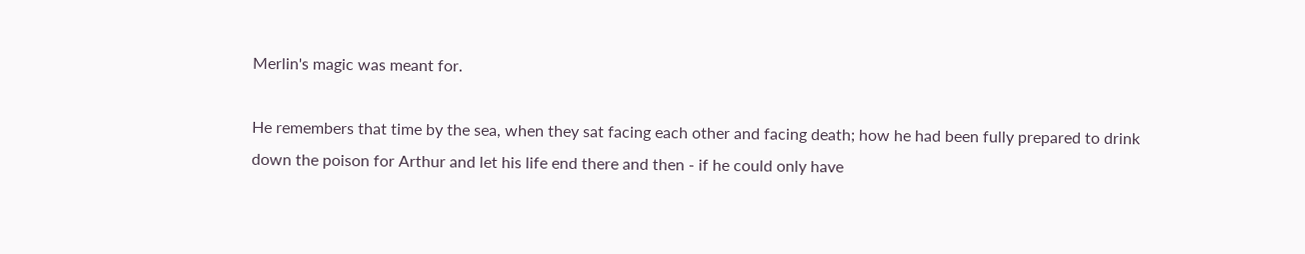Merlin's magic was meant for.

He remembers that time by the sea, when they sat facing each other and facing death; how he had been fully prepared to drink down the poison for Arthur and let his life end there and then - if he could only have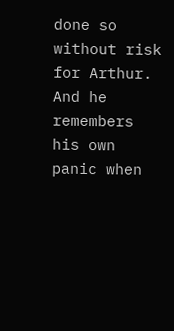done so without risk for Arthur. And he remembers his own panic when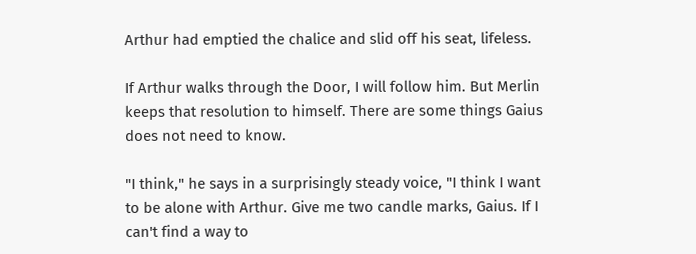Arthur had emptied the chalice and slid off his seat, lifeless.

If Arthur walks through the Door, I will follow him. But Merlin keeps that resolution to himself. There are some things Gaius does not need to know.

"I think," he says in a surprisingly steady voice, "I think I want to be alone with Arthur. Give me two candle marks, Gaius. If I can't find a way to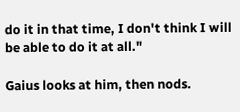do it in that time, I don't think I will be able to do it at all."

Gaius looks at him, then nods.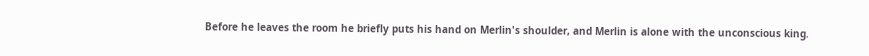Before he leaves the room he briefly puts his hand on Merlin's shoulder, and Merlin is alone with the unconscious king.